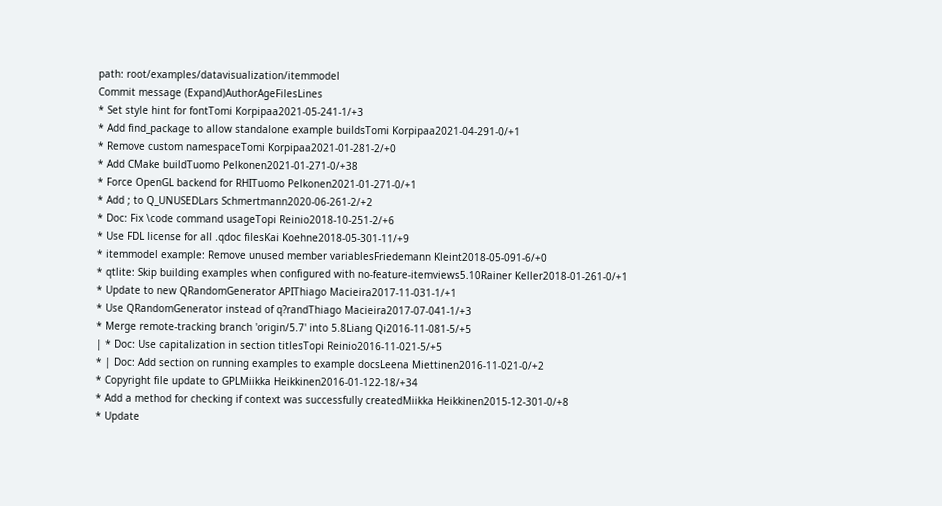path: root/examples/datavisualization/itemmodel
Commit message (Expand)AuthorAgeFilesLines
* Set style hint for fontTomi Korpipaa2021-05-241-1/+3
* Add find_package to allow standalone example buildsTomi Korpipaa2021-04-291-0/+1
* Remove custom namespaceTomi Korpipaa2021-01-281-2/+0
* Add CMake buildTuomo Pelkonen2021-01-271-0/+38
* Force OpenGL backend for RHITuomo Pelkonen2021-01-271-0/+1
* Add ; to Q_UNUSEDLars Schmertmann2020-06-261-2/+2
* Doc: Fix \code command usageTopi Reinio2018-10-251-2/+6
* Use FDL license for all .qdoc filesKai Koehne2018-05-301-11/+9
* itemmodel example: Remove unused member variablesFriedemann Kleint2018-05-091-6/+0
* qtlite: Skip building examples when configured with no-feature-itemviews5.10Rainer Keller2018-01-261-0/+1
* Update to new QRandomGenerator APIThiago Macieira2017-11-031-1/+1
* Use QRandomGenerator instead of q?randThiago Macieira2017-07-041-1/+3
* Merge remote-tracking branch 'origin/5.7' into 5.8Liang Qi2016-11-081-5/+5
| * Doc: Use capitalization in section titlesTopi Reinio2016-11-021-5/+5
* | Doc: Add section on running examples to example docsLeena Miettinen2016-11-021-0/+2
* Copyright file update to GPLMiikka Heikkinen2016-01-122-18/+34
* Add a method for checking if context was successfully createdMiikka Heikkinen2015-12-301-0/+8
* Update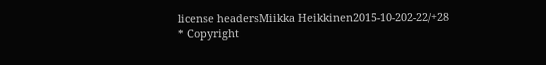license headersMiikka Heikkinen2015-10-202-22/+28
* Copyright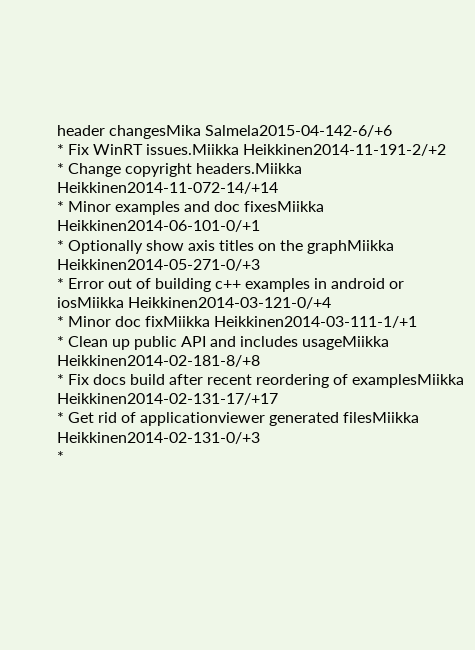header changesMika Salmela2015-04-142-6/+6
* Fix WinRT issues.Miikka Heikkinen2014-11-191-2/+2
* Change copyright headers.Miikka Heikkinen2014-11-072-14/+14
* Minor examples and doc fixesMiikka Heikkinen2014-06-101-0/+1
* Optionally show axis titles on the graphMiikka Heikkinen2014-05-271-0/+3
* Error out of building c++ examples in android or iosMiikka Heikkinen2014-03-121-0/+4
* Minor doc fixMiikka Heikkinen2014-03-111-1/+1
* Clean up public API and includes usageMiikka Heikkinen2014-02-181-8/+8
* Fix docs build after recent reordering of examplesMiikka Heikkinen2014-02-131-17/+17
* Get rid of applicationviewer generated filesMiikka Heikkinen2014-02-131-0/+3
*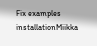Fix examples installationMiikka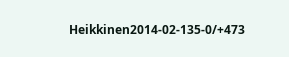Heikkinen2014-02-135-0/+473